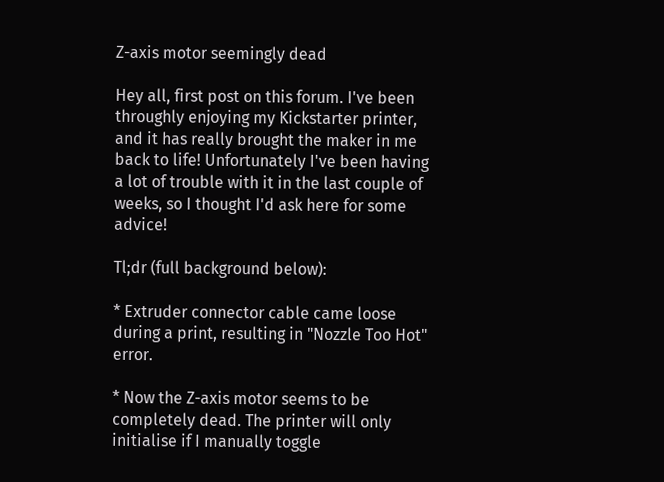Z-axis motor seemingly dead

Hey all, first post on this forum. I've been throughly enjoying my Kickstarter printer, and it has really brought the maker in me back to life! Unfortunately I've been having a lot of trouble with it in the last couple of weeks, so I thought I'd ask here for some advice!

Tl;dr (full background below):

* Extruder connector cable came loose during a print, resulting in "Nozzle Too Hot" error.

* Now the Z-axis motor seems to be completely dead. The printer will only initialise if I manually toggle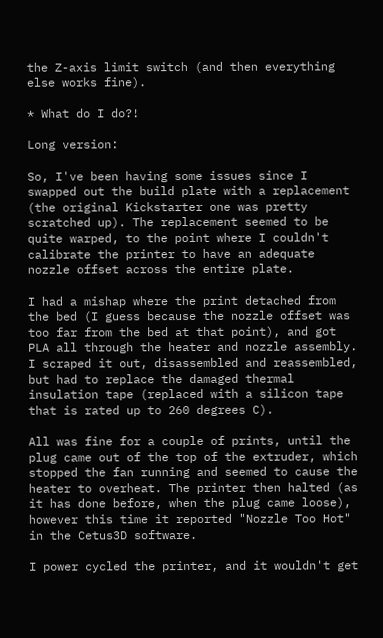the Z-axis limit switch (and then everything else works fine).

* What do I do?!

Long version:

So, I've been having some issues since I swapped out the build plate with a replacement (the original Kickstarter one was pretty scratched up). The replacement seemed to be quite warped, to the point where I couldn't calibrate the printer to have an adequate nozzle offset across the entire plate.

I had a mishap where the print detached from the bed (I guess because the nozzle offset was too far from the bed at that point), and got PLA all through the heater and nozzle assembly. I scraped it out, disassembled and reassembled, but had to replace the damaged thermal insulation tape (replaced with a silicon tape that is rated up to 260 degrees C).

All was fine for a couple of prints, until the plug came out of the top of the extruder, which stopped the fan running and seemed to cause the heater to overheat. The printer then halted (as it has done before, when the plug came loose), however this time it reported "Nozzle Too Hot" in the Cetus3D software.

I power cycled the printer, and it wouldn't get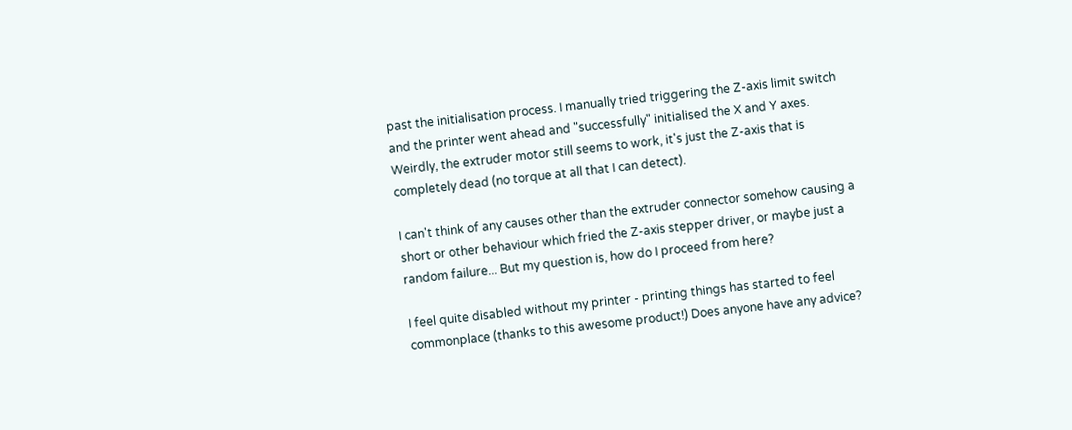past the initialisation process. I manually tried triggering the Z-axis limit switch and the printer went ahead and "successfully" initialised the X and Y axes. Weirdly, the extruder motor still seems to work, it's just the Z-axis that is completely dead (no torque at all that I can detect).

I can't think of any causes other than the extruder connector somehow causing a short or other behaviour which fried the Z-axis stepper driver, or maybe just a random failure... But my question is, how do I proceed from here?

I feel quite disabled without my printer - printing things has started to feel commonplace (thanks to this awesome product!) Does anyone have any advice?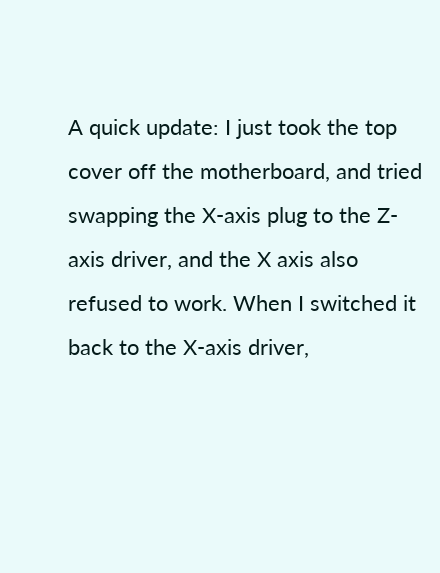A quick update: I just took the top cover off the motherboard, and tried swapping the X-axis plug to the Z-axis driver, and the X axis also refused to work. When I switched it back to the X-axis driver,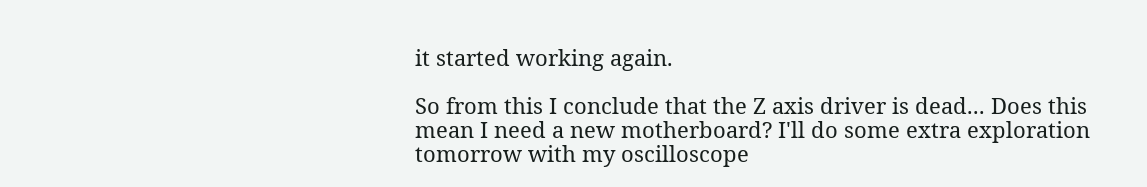it started working again.

So from this I conclude that the Z axis driver is dead... Does this mean I need a new motherboard? I'll do some extra exploration tomorrow with my oscilloscope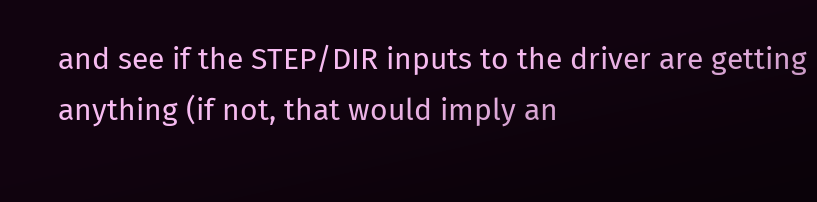and see if the STEP/DIR inputs to the driver are getting anything (if not, that would imply an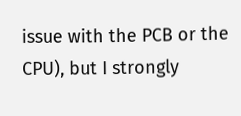issue with the PCB or the CPU), but I strongly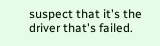suspect that it's the driver that's failed.